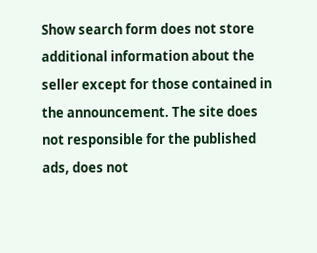Show search form does not store additional information about the seller except for those contained in the announcement. The site does not responsible for the published ads, does not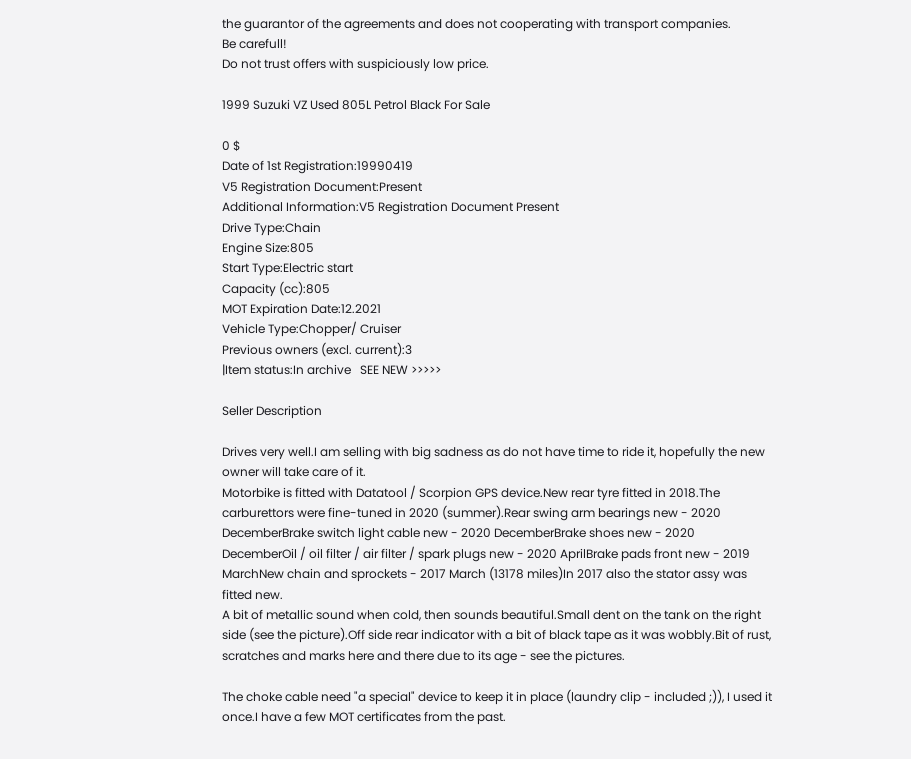the guarantor of the agreements and does not cooperating with transport companies.
Be carefull!
Do not trust offers with suspiciously low price.

1999 Suzuki VZ Used 805L Petrol Black For Sale

0 $
Date of 1st Registration:19990419
V5 Registration Document:Present
Additional Information:V5 Registration Document Present
Drive Type:Chain
Engine Size:805
Start Type:Electric start
Capacity (cc):805
MOT Expiration Date:12.2021
Vehicle Type:Chopper/ Cruiser
Previous owners (excl. current):3
|Item status:In archive   SEE NEW >>>>>

Seller Description

Drives very well.I am selling with big sadness as do not have time to ride it, hopefully the new owner will take care of it.
Motorbike is fitted with Datatool / Scorpion GPS device.New rear tyre fitted in 2018.The carburettors were fine-tuned in 2020 (summer).Rear swing arm bearings new - 2020 DecemberBrake switch light cable new - 2020 DecemberBrake shoes new - 2020 DecemberOil / oil filter / air filter / spark plugs new - 2020 AprilBrake pads front new - 2019 MarchNew chain and sprockets - 2017 March (13178 miles)In 2017 also the stator assy was fitted new.
A bit of metallic sound when cold, then sounds beautiful.Small dent on the tank on the right side (see the picture).Off side rear indicator with a bit of black tape as it was wobbly.Bit of rust, scratches and marks here and there due to its age - see the pictures.

The choke cable need "a special" device to keep it in place (laundry clip - included ;)), I used it once.I have a few MOT certificates from the past.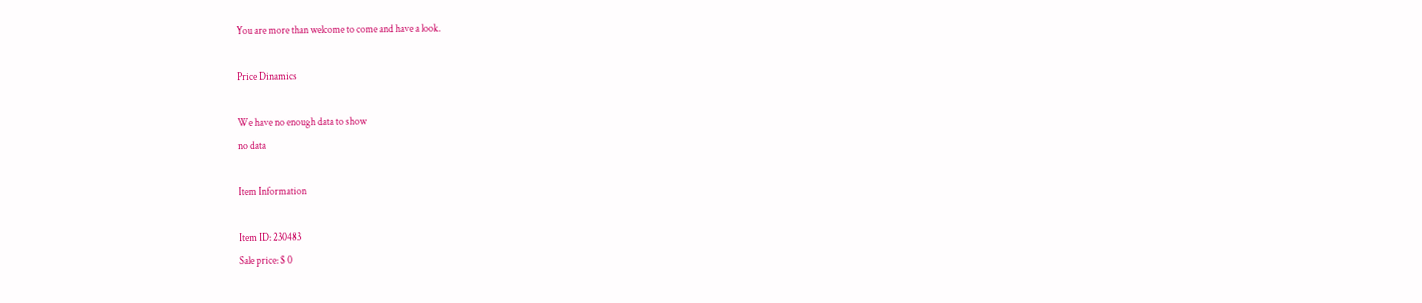You are more than welcome to come and have a look.

Price Dinamics

We have no enough data to show
no data

Item Information

Item ID: 230483
Sale price: $ 0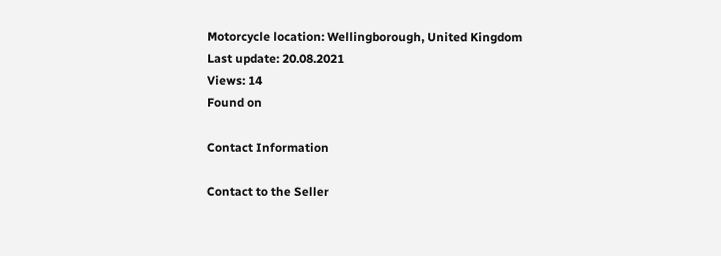Motorcycle location: Wellingborough, United Kingdom
Last update: 20.08.2021
Views: 14
Found on

Contact Information

Contact to the Seller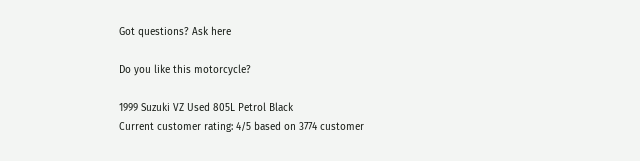Got questions? Ask here

Do you like this motorcycle?

1999 Suzuki VZ Used 805L Petrol Black
Current customer rating: 4/5 based on 3774 customer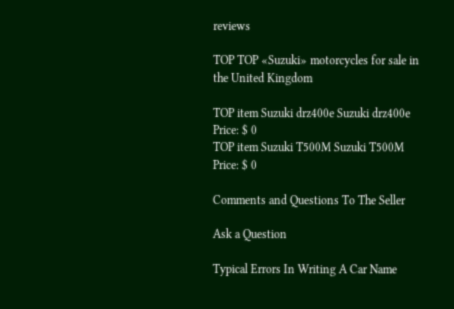reviews

TOP TOP «Suzuki» motorcycles for sale in the United Kingdom

TOP item Suzuki drz400e Suzuki drz400e
Price: $ 0
TOP item Suzuki T500M Suzuki T500M
Price: $ 0

Comments and Questions To The Seller

Ask a Question

Typical Errors In Writing A Car Name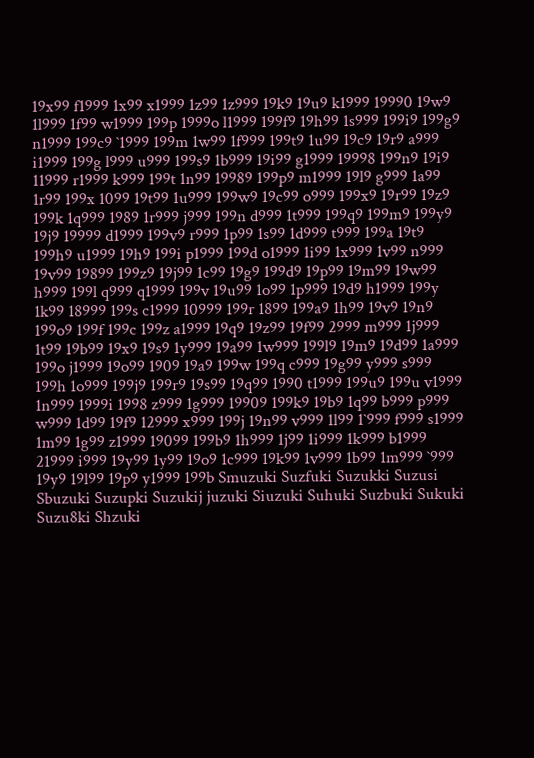19x99 f1999 1x99 x1999 1z99 1z999 19k9 19u9 k1999 19990 19w9 1l999 1f99 w1999 199p 1999o l1999 199f9 19h99 1s999 199i9 199g9 n1999 199c9 `1999 199m 1w99 1f999 199t9 1u99 19c9 19r9 a999 i1999 199g l999 u999 199s9 1b999 19i99 g1999 19998 199n9 19i9 11999 r1999 k999 199t 1n99 19989 199p9 m1999 19l9 g999 1a99 1r99 199x 1099 19t99 1u999 199w9 19c99 o999 199x9 19r99 19z9 199k 1q999 1989 1r999 j999 199n d999 1t999 199q9 199m9 199y9 19j9 19999 d1999 199v9 r999 1p99 1s99 1d999 t999 199a 19t9 199h9 u1999 19h9 199i p1999 199d o1999 1i99 1x999 1v99 n999 19v99 19899 199z9 19j99 1c99 19g9 199d9 19p99 19m99 19w99 h999 199l q999 q1999 199v 19u99 1o99 1p999 19d9 h1999 199y 1k99 18999 199s c1999 10999 199r 1899 199a9 1h99 19v9 19n9 199o9 199f 199c 199z a1999 19q9 19z99 19f99 2999 m999 1j999 1t99 19b99 19x9 19s9 1y999 19a99 1w999 199l9 19m9 19d99 1a999 199o j1999 19o99 1909 19a9 199w 199q c999 19g99 y999 s999 199h 1o999 199j9 199r9 19s99 19q99 1990 t1999 199u9 199u v1999 1n999 1999i 1998 z999 1g999 19909 199k9 19b9 1q99 b999 p999 w999 1d99 19f9 12999 x999 199j 19n99 v999 1l99 1`999 f999 s1999 1m99 1g99 z1999 19099 199b9 1h999 1j99 1i999 1k999 b1999 21999 i999 19y99 1y99 19o9 1c999 19k99 1v999 1b99 1m999 `999 19y9 19l99 19p9 y1999 199b Smuzuki Suzfuki Suzukki Suzusi Sbuzuki Suzupki Suzukij juzuki Siuzuki Suhuki Suzbuki Sukuki Suzu8ki Shzuki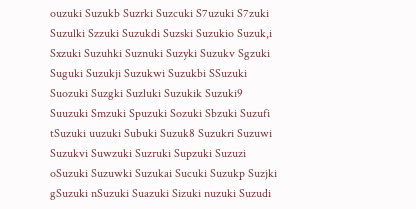ouzuki Suzukb Suzrki Suzcuki S7uzuki S7zuki Suzulki Szzuki Suzukdi Suzski Suzukio Suzuk,i Sxzuki Suzuhki Suznuki Suzyki Suzukv Sgzuki Suguki Suzukji Suzukwi Suzukbi SSuzuki Suozuki Suzgki Suzluki Suzukik Suzuki9 Suuzuki Smzuki Spuzuki Sozuki Sbzuki Suzufi tSuzuki uuzuki Subuki Suzuk8 Suzukri Suzuwi Suzukvi Suwzuki Suzruki Supzuki Suzuzi oSuzuki Suzuwki Suzukai Sucuki Suzukp Suzjki gSuzuki nSuzuki Suazuki Sizuki nuzuki Suzudi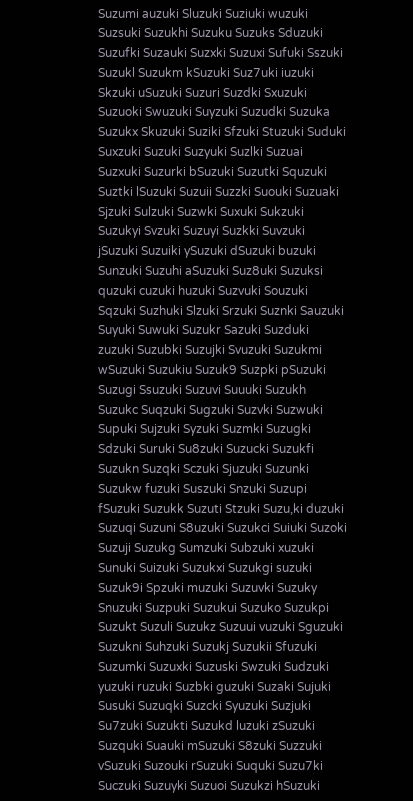Suzumi auzuki Sluzuki Suziuki wuzuki Suzsuki Suzukhi Suzuku Suzuks Sduzuki Suzufki Suzauki Suzxki Suzuxi Sufuki Sszuki Suzukl Suzukm kSuzuki Suz7uki iuzuki Skzuki uSuzuki Suzuri Suzdki Sxuzuki Suzuoki Swuzuki Suyzuki Suzudki Suzuka Suzukx Skuzuki Suziki Sfzuki Stuzuki Suduki Suxzuki Suzuki Suzyuki Suzlki Suzuai Suzxuki Suzurki bSuzuki Suzutki Squzuki Suztki lSuzuki Suzuii Suzzki Suouki Suzuaki Sjzuki Sulzuki Suzwki Suxuki Sukzuki Suzukyi Svzuki Suzuyi Suzkki Suvzuki jSuzuki Suzuiki ySuzuki dSuzuki buzuki Sunzuki Suzuhi aSuzuki Suz8uki Suzuksi quzuki cuzuki huzuki Suzvuki Souzuki Sqzuki Suzhuki Slzuki Srzuki Suznki Sauzuki Suyuki Suwuki Suzukr Sazuki Suzduki zuzuki Suzubki Suzujki Svuzuki Suzukmi wSuzuki Suzukiu Suzuk9 Suzpki pSuzuki Suzugi Ssuzuki Suzuvi Suuuki Suzukh Suzukc Suqzuki Sugzuki Suzvki Suzwuki Supuki Sujzuki Syzuki Suzmki Suzugki Sdzuki Suruki Su8zuki Suzucki Suzukfi Suzukn Suzqki Sczuki Sjuzuki Suzunki Suzukw fuzuki Suszuki Snzuki Suzupi fSuzuki Suzukk Suzuti Stzuki Suzu,ki duzuki Suzuqi Suzuni S8uzuki Suzukci Suiuki Suzoki Suzuji Suzukg Sumzuki Subzuki xuzuki Sunuki Suizuki Suzukxi Suzukgi suzuki Suzuk9i Spzuki muzuki Suzuvki Suzuky Snuzuki Suzpuki Suzukui Suzuko Suzukpi Suzukt Suzuli Suzukz Suzuui vuzuki Sguzuki Suzukni Suhzuki Suzukj Suzukii Sfuzuki Suzumki Suzuxki Suzuski Swzuki Sudzuki yuzuki ruzuki Suzbki guzuki Suzaki Sujuki Susuki Suzuqki Suzcki Syuzuki Suzjuki Su7zuki Suzukti Suzukd luzuki zSuzuki Suzquki Suauki mSuzuki S8zuki Suzzuki vSuzuki Suzouki rSuzuki Suquki Suzu7ki Suczuki Suzuyki Suzuoi Suzukzi hSuzuki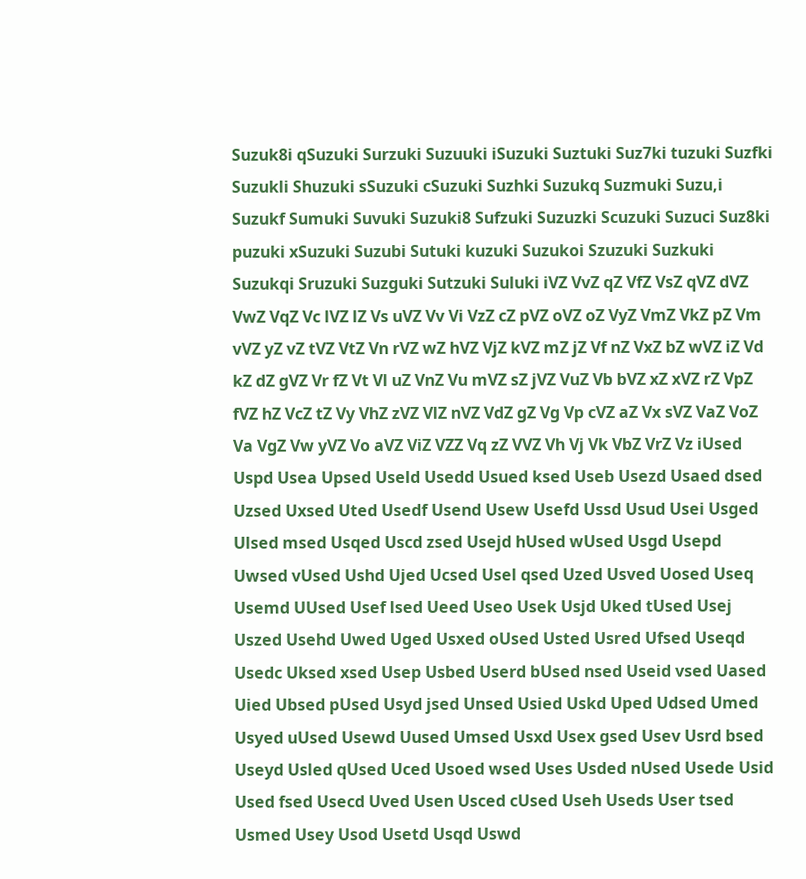Suzuk8i qSuzuki Surzuki Suzuuki iSuzuki Suztuki Suz7ki tuzuki Suzfki Suzukli Shuzuki sSuzuki cSuzuki Suzhki Suzukq Suzmuki Suzu,i Suzukf Sumuki Suvuki Suzuki8 Sufzuki Suzuzki Scuzuki Suzuci Suz8ki puzuki xSuzuki Suzubi Sutuki kuzuki Suzukoi Szuzuki Suzkuki Suzukqi Sruzuki Suzguki Sutzuki Suluki iVZ VvZ qZ VfZ VsZ qVZ dVZ VwZ VqZ Vc lVZ lZ Vs uVZ Vv Vi VzZ cZ pVZ oVZ oZ VyZ VmZ VkZ pZ Vm vVZ yZ vZ tVZ VtZ Vn rVZ wZ hVZ VjZ kVZ mZ jZ Vf nZ VxZ bZ wVZ iZ Vd kZ dZ gVZ Vr fZ Vt Vl uZ VnZ Vu mVZ sZ jVZ VuZ Vb bVZ xZ xVZ rZ VpZ fVZ hZ VcZ tZ Vy VhZ zVZ VlZ nVZ VdZ gZ Vg Vp cVZ aZ Vx sVZ VaZ VoZ Va VgZ Vw yVZ Vo aVZ ViZ VZZ Vq zZ VVZ Vh Vj Vk VbZ VrZ Vz iUsed Uspd Usea Upsed Useld Usedd Usued ksed Useb Usezd Usaed dsed Uzsed Uxsed Uted Usedf Usend Usew Usefd Ussd Usud Usei Usged Ulsed msed Usqed Uscd zsed Usejd hUsed wUsed Usgd Usepd Uwsed vUsed Ushd Ujed Ucsed Usel qsed Uzed Usved Uosed Useq Usemd UUsed Usef lsed Ueed Useo Usek Usjd Uked tUsed Usej Uszed Usehd Uwed Uged Usxed oUsed Usted Usred Ufsed Useqd Usedc Uksed xsed Usep Usbed Userd bUsed nsed Useid vsed Uased Uied Ubsed pUsed Usyd jsed Unsed Usied Uskd Uped Udsed Umed Usyed uUsed Usewd Uused Umsed Usxd Usex gsed Usev Usrd bsed Useyd Usled qUsed Uced Usoed wsed Uses Usded nUsed Usede Usid Used fsed Usecd Uved Usen Usced cUsed Useh Useds User tsed Usmed Usey Usod Usetd Usqd Uswd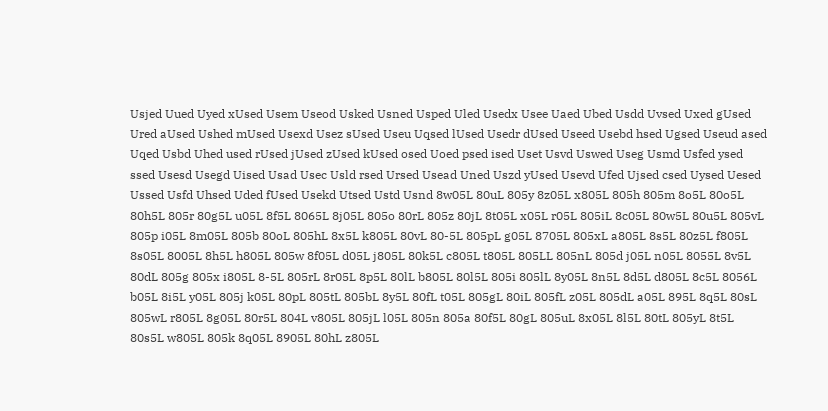Usjed Uued Uyed xUsed Usem Useod Usked Usned Usped Uled Usedx Usee Uaed Ubed Usdd Uvsed Uxed gUsed Ured aUsed Ushed mUsed Usexd Usez sUsed Useu Uqsed lUsed Usedr dUsed Useed Usebd hsed Ugsed Useud ased Uqed Usbd Uhed used rUsed jUsed zUsed kUsed osed Uoed psed ised Uset Usvd Uswed Useg Usmd Usfed ysed ssed Usesd Usegd Uised Usad Usec Usld rsed Ursed Usead Uned Uszd yUsed Usevd Ufed Ujsed csed Uysed Uesed Ussed Usfd Uhsed Uded fUsed Usekd Utsed Ustd Usnd 8w05L 80uL 805y 8z05L x805L 805h 805m 8o5L 80o5L 80h5L 805r 80g5L u05L 8f5L 8065L 8j05L 805o 80rL 805z 80jL 8t05L x05L r05L 805iL 8c05L 80w5L 80u5L 805vL 805p i05L 8m05L 805b 80oL 805hL 8x5L k805L 80vL 80-5L 805pL g05L 8705L 805xL a805L 8s5L 80z5L f805L 8s05L 8005L 8h5L h805L 805w 8f05L d05L j805L 80k5L c805L t805L 805LL 805nL 805d j05L n05L 8055L 8v5L 80dL 805g 805x i805L 8-5L 805rL 8r05L 8p5L 80lL b805L 80l5L 805i 805lL 8y05L 8n5L 8d5L d805L 8c5L 8056L b05L 8i5L y05L 805j k05L 80pL 805tL 805bL 8y5L 80fL t05L 805gL 80iL 805fL z05L 805dL a05L 895L 8q5L 80sL 805wL r805L 8g05L 80r5L 804L v805L 805jL l05L 805n 805a 80f5L 80gL 805uL 8x05L 8l5L 80tL 805yL 8t5L 80s5L w805L 805k 8q05L 8905L 80hL z805L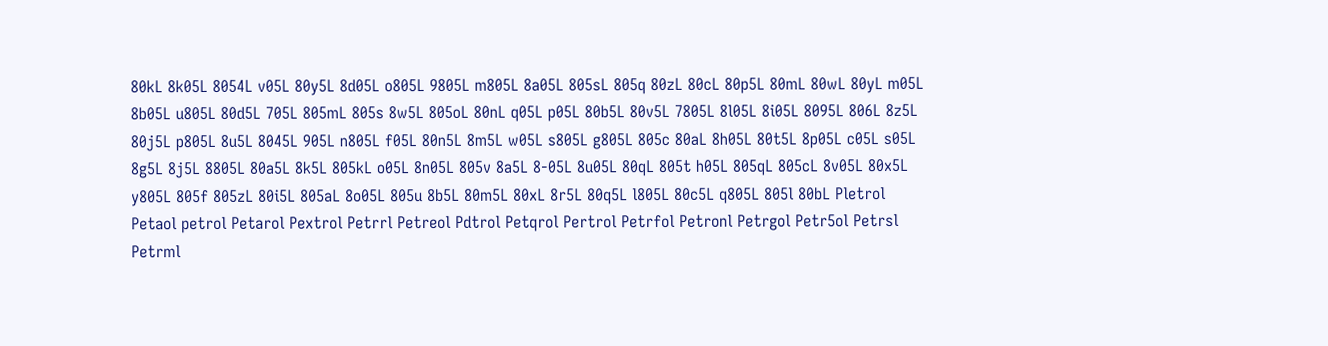80kL 8k05L 8054L v05L 80y5L 8d05L o805L 9805L m805L 8a05L 805sL 805q 80zL 80cL 80p5L 80mL 80wL 80yL m05L 8b05L u805L 80d5L 705L 805mL 805s 8w5L 805oL 80nL q05L p05L 80b5L 80v5L 7805L 8l05L 8i05L 8095L 806L 8z5L 80j5L p805L 8u5L 8045L 905L n805L f05L 80n5L 8m5L w05L s805L g805L 805c 80aL 8h05L 80t5L 8p05L c05L s05L 8g5L 8j5L 8805L 80a5L 8k5L 805kL o05L 8n05L 805v 8a5L 8-05L 8u05L 80qL 805t h05L 805qL 805cL 8v05L 80x5L y805L 805f 805zL 80i5L 805aL 8o05L 805u 8b5L 80m5L 80xL 8r5L 80q5L l805L 80c5L q805L 805l 80bL Pletrol Petaol petrol Petarol Pextrol Petrrl Petreol Pdtrol Petqrol Pertrol Petrfol Petronl Petrgol Petr5ol Petrsl Petrml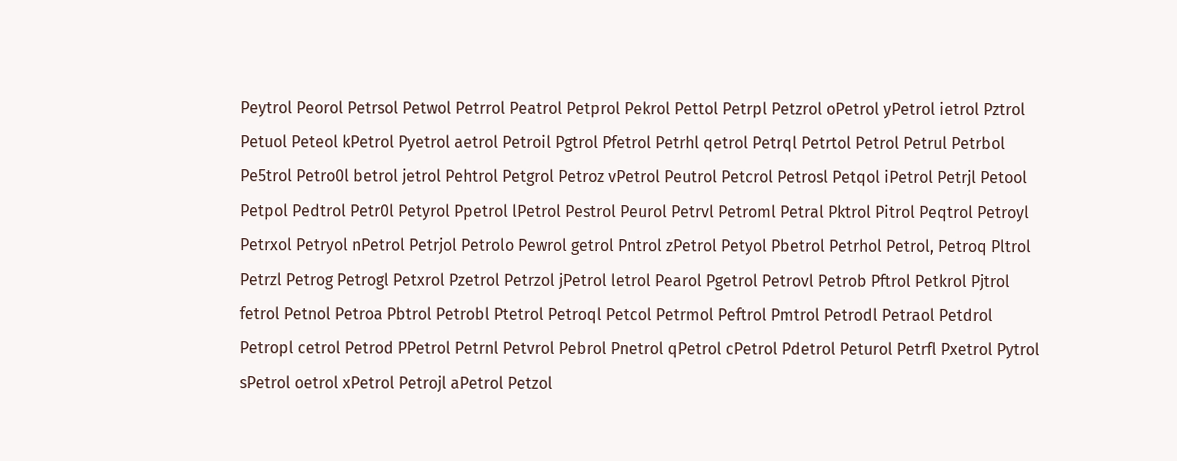Peytrol Peorol Petrsol Petwol Petrrol Peatrol Petprol Pekrol Pettol Petrpl Petzrol oPetrol yPetrol ietrol Pztrol Petuol Peteol kPetrol Pyetrol aetrol Petroil Pgtrol Pfetrol Petrhl qetrol Petrql Petrtol Petrol Petrul Petrbol Pe5trol Petro0l betrol jetrol Pehtrol Petgrol Petroz vPetrol Peutrol Petcrol Petrosl Petqol iPetrol Petrjl Petool Petpol Pedtrol Petr0l Petyrol Ppetrol lPetrol Pestrol Peurol Petrvl Petroml Petral Pktrol Pitrol Peqtrol Petroyl Petrxol Petryol nPetrol Petrjol Petrolo Pewrol getrol Pntrol zPetrol Petyol Pbetrol Petrhol Petrol, Petroq Pltrol Petrzl Petrog Petrogl Petxrol Pzetrol Petrzol jPetrol letrol Pearol Pgetrol Petrovl Petrob Pftrol Petkrol Pjtrol fetrol Petnol Petroa Pbtrol Petrobl Ptetrol Petroql Petcol Petrmol Peftrol Pmtrol Petrodl Petraol Petdrol Petropl cetrol Petrod PPetrol Petrnl Petvrol Pebrol Pnetrol qPetrol cPetrol Pdetrol Peturol Petrfl Pxetrol Pytrol sPetrol oetrol xPetrol Petrojl aPetrol Petzol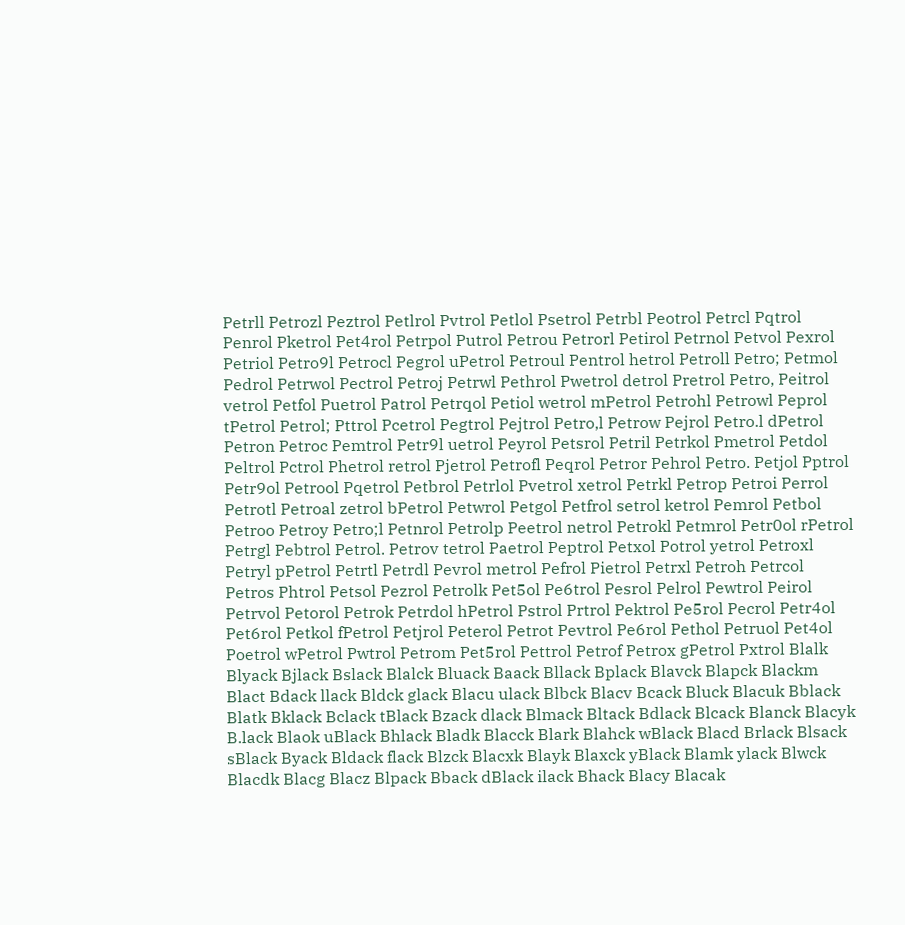Petrll Petrozl Peztrol Petlrol Pvtrol Petlol Psetrol Petrbl Peotrol Petrcl Pqtrol Penrol Pketrol Pet4rol Petrpol Putrol Petrou Petrorl Petirol Petrnol Petvol Pexrol Petriol Petro9l Petrocl Pegrol uPetrol Petroul Pentrol hetrol Petroll Petro; Petmol Pedrol Petrwol Pectrol Petroj Petrwl Pethrol Pwetrol detrol Pretrol Petro, Peitrol vetrol Petfol Puetrol Patrol Petrqol Petiol wetrol mPetrol Petrohl Petrowl Peprol tPetrol Petrol; Pttrol Pcetrol Pegtrol Pejtrol Petro,l Petrow Pejrol Petro.l dPetrol Petron Petroc Pemtrol Petr9l uetrol Peyrol Petsrol Petril Petrkol Pmetrol Petdol Peltrol Pctrol Phetrol retrol Pjetrol Petrofl Peqrol Petror Pehrol Petro. Petjol Pptrol Petr9ol Petrool Pqetrol Petbrol Petrlol Pvetrol xetrol Petrkl Petrop Petroi Perrol Petrotl Petroal zetrol bPetrol Petwrol Petgol Petfrol setrol ketrol Pemrol Petbol Petroo Petroy Petro;l Petnrol Petrolp Peetrol netrol Petrokl Petmrol Petr0ol rPetrol Petrgl Pebtrol Petrol. Petrov tetrol Paetrol Peptrol Petxol Potrol yetrol Petroxl Petryl pPetrol Petrtl Petrdl Pevrol metrol Pefrol Pietrol Petrxl Petroh Petrcol Petros Phtrol Petsol Pezrol Petrolk Pet5ol Pe6trol Pesrol Pelrol Pewtrol Peirol Petrvol Petorol Petrok Petrdol hPetrol Pstrol Prtrol Pektrol Pe5rol Pecrol Petr4ol Pet6rol Petkol fPetrol Petjrol Peterol Petrot Pevtrol Pe6rol Pethol Petruol Pet4ol Poetrol wPetrol Pwtrol Petrom Pet5rol Pettrol Petrof Petrox gPetrol Pxtrol Blalk Blyack Bjlack Bslack Blalck Bluack Baack Bllack Bplack Blavck Blapck Blackm Blact Bdack llack Bldck glack Blacu ulack Blbck Blacv Bcack Bluck Blacuk Bblack Blatk Bklack Bclack tBlack Bzack dlack Blmack Bltack Bdlack Blcack Blanck Blacyk B.lack Blaok uBlack Bhlack Bladk Blacck Blark Blahck wBlack Blacd Brlack Blsack sBlack Byack Bldack flack Blzck Blacxk Blayk Blaxck yBlack Blamk ylack Blwck Blacdk Blacg Blacz Blpack Bback dBlack ilack Bhack Blacy Blacak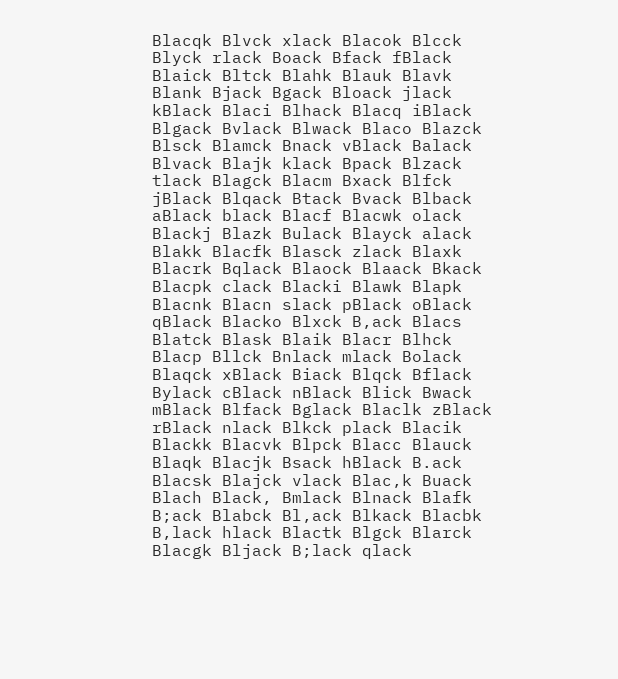Blacqk Blvck xlack Blacok Blcck Blyck rlack Boack Bfack fBlack Blaick Bltck Blahk Blauk Blavk Blank Bjack Bgack Bloack jlack kBlack Blaci Blhack Blacq iBlack Blgack Bvlack Blwack Blaco Blazck Blsck Blamck Bnack vBlack Balack Blvack Blajk klack Bpack Blzack tlack Blagck Blacm Bxack Blfck jBlack Blqack Btack Bvack Blback aBlack black Blacf Blacwk olack Blackj Blazk Bulack Blayck alack Blakk Blacfk Blasck zlack Blaxk Blacrk Bqlack Blaock Blaack Bkack Blacpk clack Blacki Blawk Blapk Blacnk Blacn slack pBlack oBlack qBlack Blacko Blxck B,ack Blacs Blatck Blask Blaik Blacr Blhck Blacp Bllck Bnlack mlack Bolack Blaqck xBlack Biack Blqck Bflack Bylack cBlack nBlack Blick Bwack mBlack Blfack Bglack Blaclk zBlack rBlack nlack Blkck plack Blacik Blackk Blacvk Blpck Blacc Blauck Blaqk Blacjk Bsack hBlack B.ack Blacsk Blajck vlack Blac,k Buack Blach Black, Bmlack Blnack Blafk B;ack Blabck Bl,ack Blkack Blacbk B,lack hlack Blactk Blgck Blarck Blacgk Bljack B;lack qlack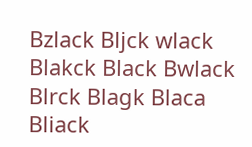Bzlack Bljck wlack Blakck Black Bwlack Blrck Blagk Blaca Bliack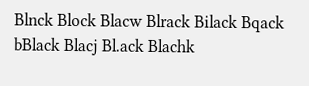Blnck Block Blacw Blrack Bilack Bqack bBlack Blacj Bl.ack Blachk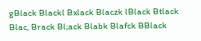gBlack Blackl Bxlack Blaczk lBlack Btlack Blac, Brack Bl;ack Blabk Blafck BBlack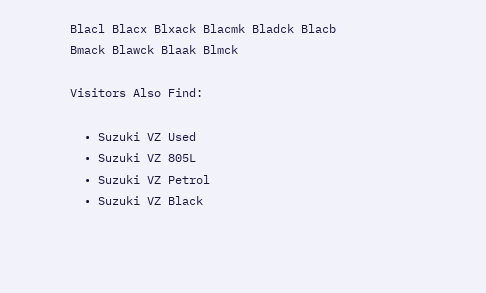Blacl Blacx Blxack Blacmk Bladck Blacb Bmack Blawck Blaak Blmck

Visitors Also Find:

  • Suzuki VZ Used
  • Suzuki VZ 805L
  • Suzuki VZ Petrol
  • Suzuki VZ Black